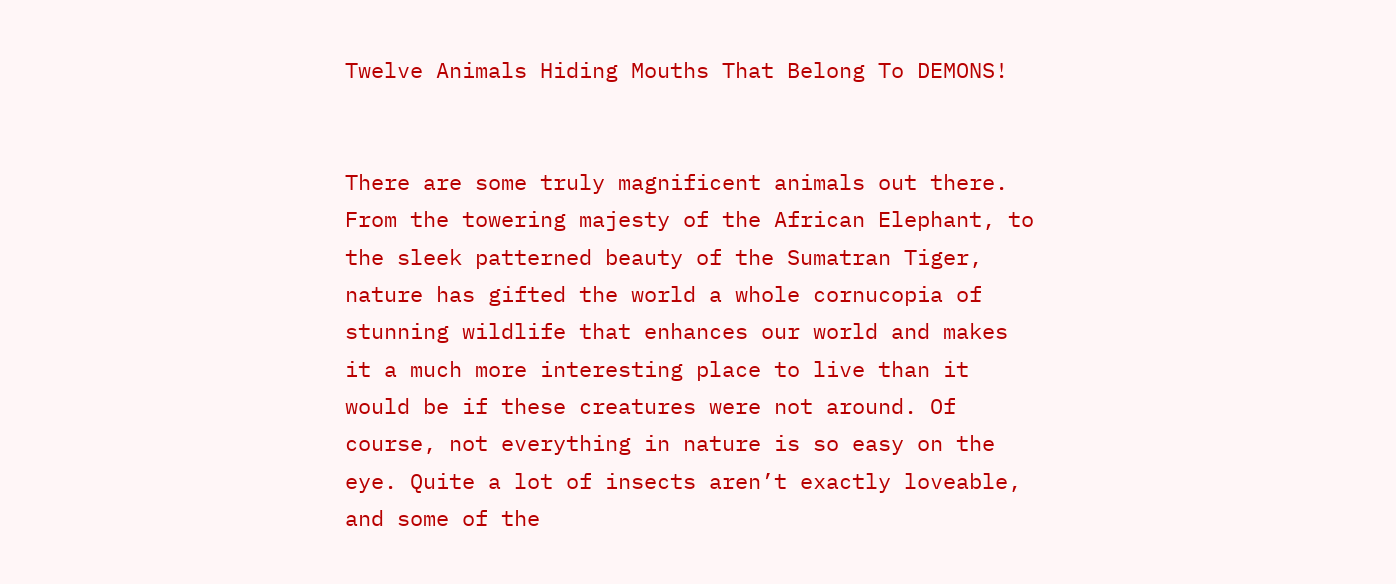Twelve Animals Hiding Mouths That Belong To DEMONS!


There are some truly magnificent animals out there. From the towering majesty of the African Elephant, to the sleek patterned beauty of the Sumatran Tiger, nature has gifted the world a whole cornucopia of stunning wildlife that enhances our world and makes it a much more interesting place to live than it would be if these creatures were not around. Of course, not everything in nature is so easy on the eye. Quite a lot of insects aren’t exactly loveable, and some of the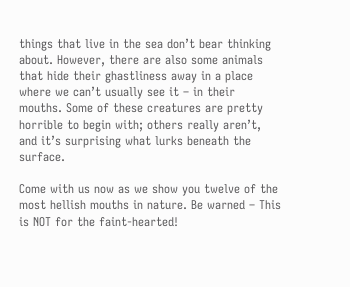things that live in the sea don’t bear thinking about. However, there are also some animals that hide their ghastliness away in a place where we can’t usually see it – in their mouths. Some of these creatures are pretty horrible to begin with; others really aren’t, and it’s surprising what lurks beneath the surface.

Come with us now as we show you twelve of the most hellish mouths in nature. Be warned – This is NOT for the faint-hearted!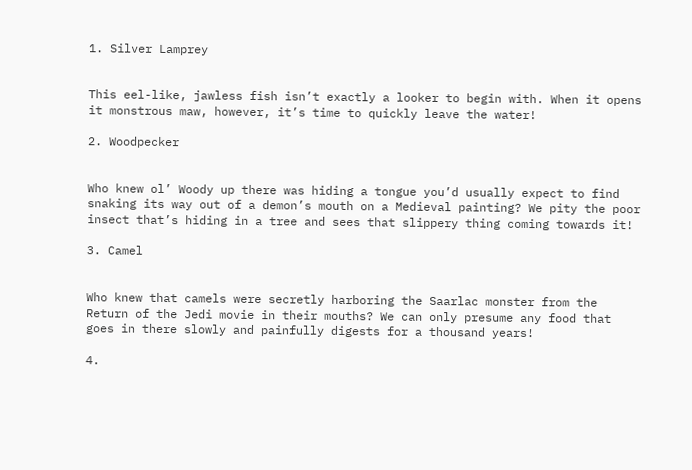1. Silver Lamprey


This eel-like, jawless fish isn’t exactly a looker to begin with. When it opens it monstrous maw, however, it’s time to quickly leave the water!

2. Woodpecker


Who knew ol’ Woody up there was hiding a tongue you’d usually expect to find snaking its way out of a demon’s mouth on a Medieval painting? We pity the poor insect that’s hiding in a tree and sees that slippery thing coming towards it!

3. Camel


Who knew that camels were secretly harboring the Saarlac monster from the Return of the Jedi movie in their mouths? We can only presume any food that goes in there slowly and painfully digests for a thousand years!

4.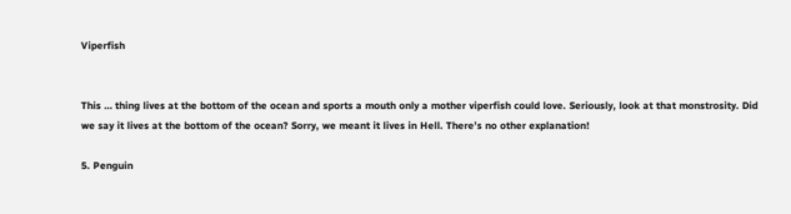Viperfish


This … thing lives at the bottom of the ocean and sports a mouth only a mother viperfish could love. Seriously, look at that monstrosity. Did we say it lives at the bottom of the ocean? Sorry, we meant it lives in Hell. There’s no other explanation!

5. Penguin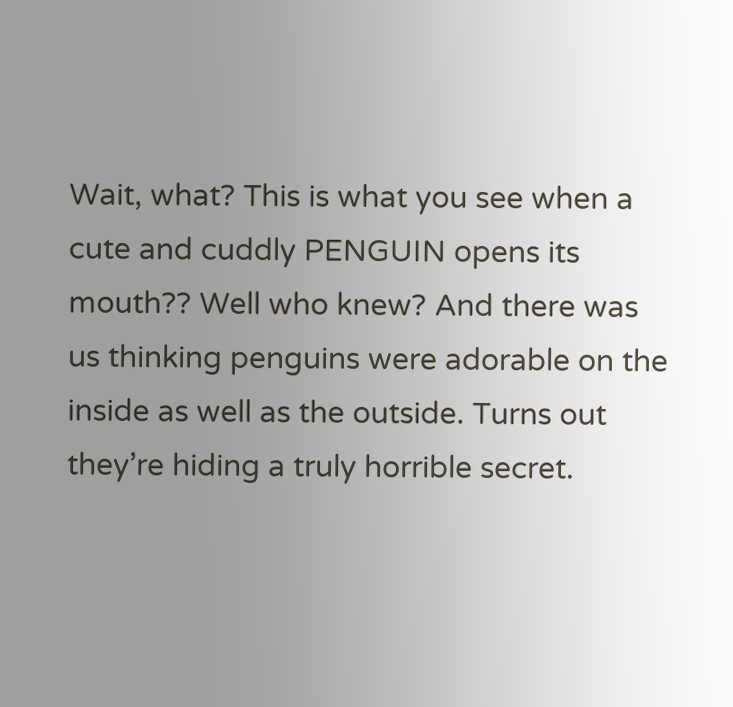Wait, what? This is what you see when a cute and cuddly PENGUIN opens its mouth?? Well who knew? And there was us thinking penguins were adorable on the inside as well as the outside. Turns out they’re hiding a truly horrible secret.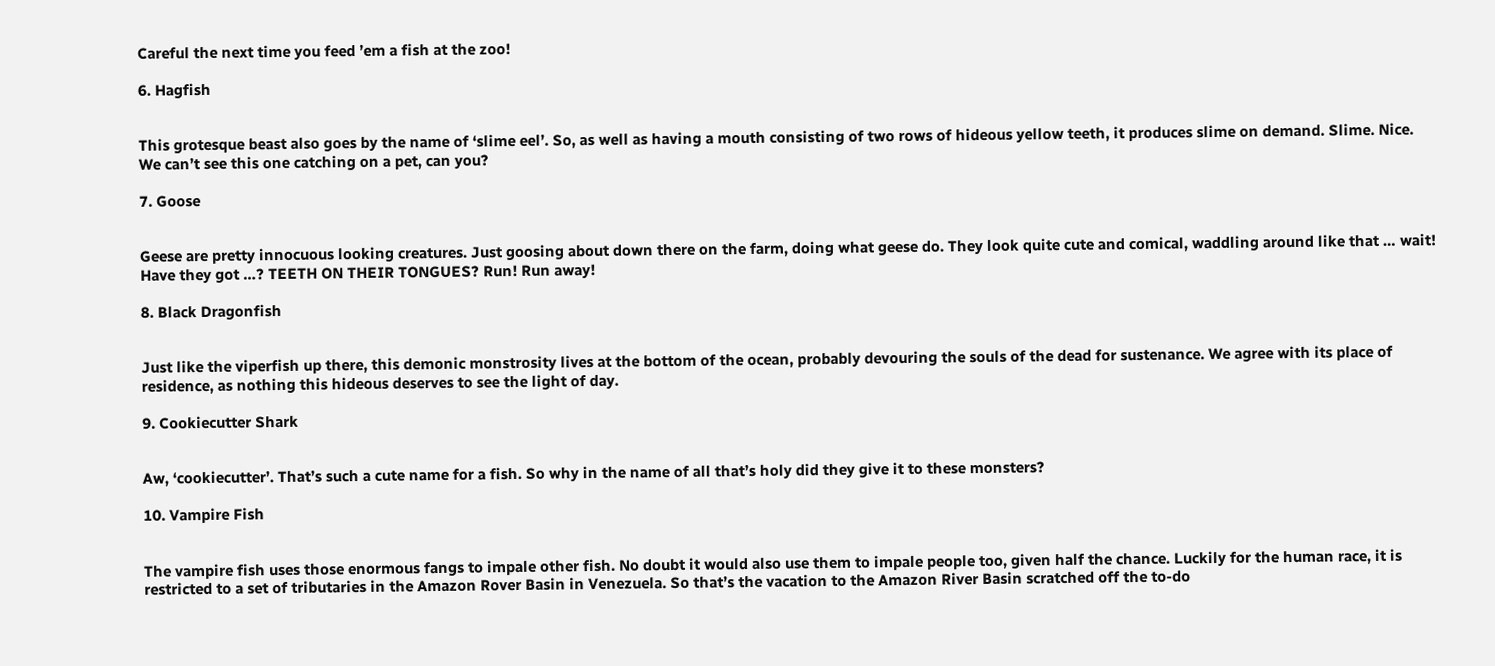Careful the next time you feed ’em a fish at the zoo!

6. Hagfish


This grotesque beast also goes by the name of ‘slime eel’. So, as well as having a mouth consisting of two rows of hideous yellow teeth, it produces slime on demand. Slime. Nice. We can’t see this one catching on a pet, can you?

7. Goose


Geese are pretty innocuous looking creatures. Just goosing about down there on the farm, doing what geese do. They look quite cute and comical, waddling around like that … wait! Have they got …? TEETH ON THEIR TONGUES? Run! Run away!

8. Black Dragonfish


Just like the viperfish up there, this demonic monstrosity lives at the bottom of the ocean, probably devouring the souls of the dead for sustenance. We agree with its place of residence, as nothing this hideous deserves to see the light of day.

9. Cookiecutter Shark


Aw, ‘cookiecutter’. That’s such a cute name for a fish. So why in the name of all that’s holy did they give it to these monsters?

10. Vampire Fish


The vampire fish uses those enormous fangs to impale other fish. No doubt it would also use them to impale people too, given half the chance. Luckily for the human race, it is restricted to a set of tributaries in the Amazon Rover Basin in Venezuela. So that’s the vacation to the Amazon River Basin scratched off the to-do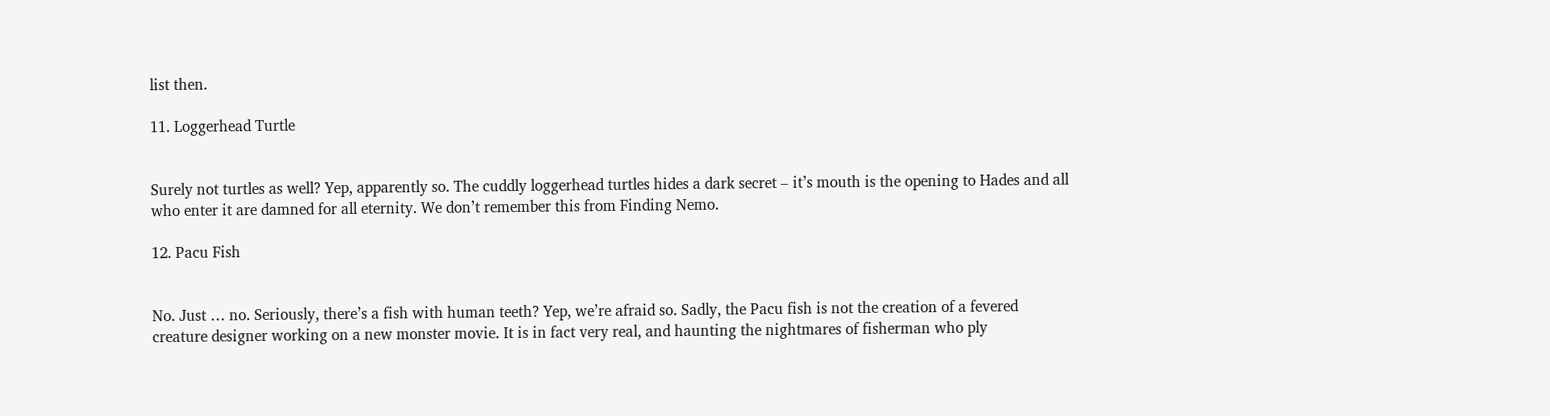list then.

11. Loggerhead Turtle


Surely not turtles as well? Yep, apparently so. The cuddly loggerhead turtles hides a dark secret – it’s mouth is the opening to Hades and all who enter it are damned for all eternity. We don’t remember this from Finding Nemo.

12. Pacu Fish


No. Just … no. Seriously, there’s a fish with human teeth? Yep, we’re afraid so. Sadly, the Pacu fish is not the creation of a fevered creature designer working on a new monster movie. It is in fact very real, and haunting the nightmares of fisherman who ply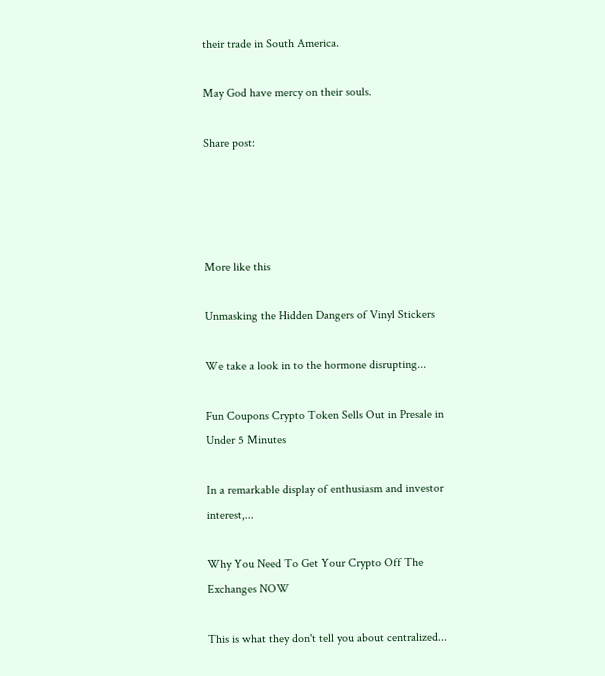their trade in South America.

May God have mercy on their souls.

Share post:




More like this

Unmasking the Hidden Dangers of Vinyl Stickers

We take a look in to the hormone disrupting...

Fun Coupons Crypto Token Sells Out in Presale in Under 5 Minutes

In a remarkable display of enthusiasm and investor interest,...

Why You Need To Get Your Crypto Off The Exchanges NOW

This is what they don't tell you about centralized...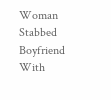Woman Stabbed Boyfriend With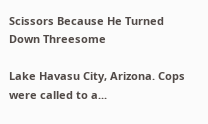Scissors Because He Turned Down Threesome

Lake Havasu City, Arizona. Cops were called to a...